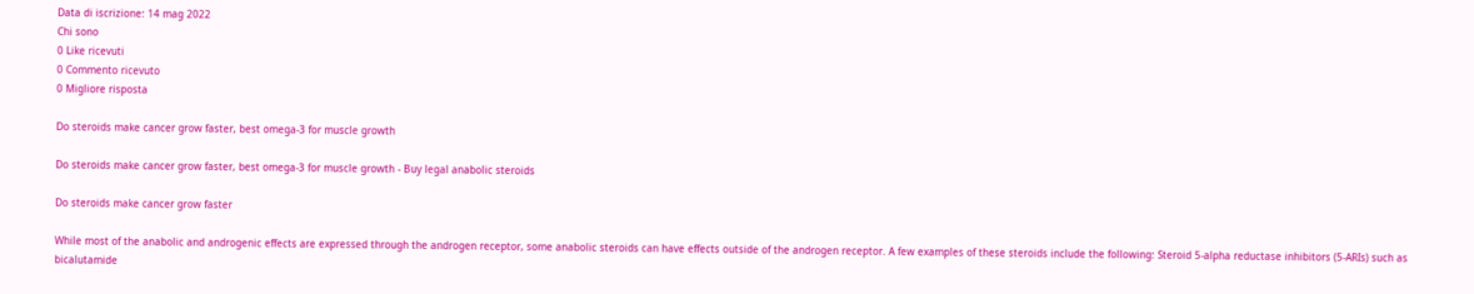Data di iscrizione: 14 mag 2022
Chi sono
0 Like ricevuti
0 Commento ricevuto
0 Migliore risposta

Do steroids make cancer grow faster, best omega-3 for muscle growth

Do steroids make cancer grow faster, best omega-3 for muscle growth - Buy legal anabolic steroids

Do steroids make cancer grow faster

While most of the anabolic and androgenic effects are expressed through the androgen receptor, some anabolic steroids can have effects outside of the androgen receptor. A few examples of these steroids include the following: Steroid 5-alpha reductase inhibitors (5-ARIs) such as bicalutamide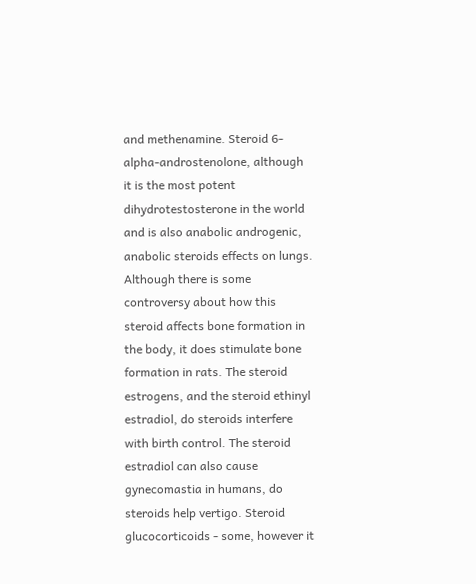and methenamine. Steroid 6-alpha-androstenolone, although it is the most potent dihydrotestosterone in the world and is also anabolic androgenic, anabolic steroids effects on lungs. Although there is some controversy about how this steroid affects bone formation in the body, it does stimulate bone formation in rats. The steroid estrogens, and the steroid ethinyl estradiol, do steroids interfere with birth control. The steroid estradiol can also cause gynecomastia in humans, do steroids help vertigo. Steroid glucocorticoids - some, however it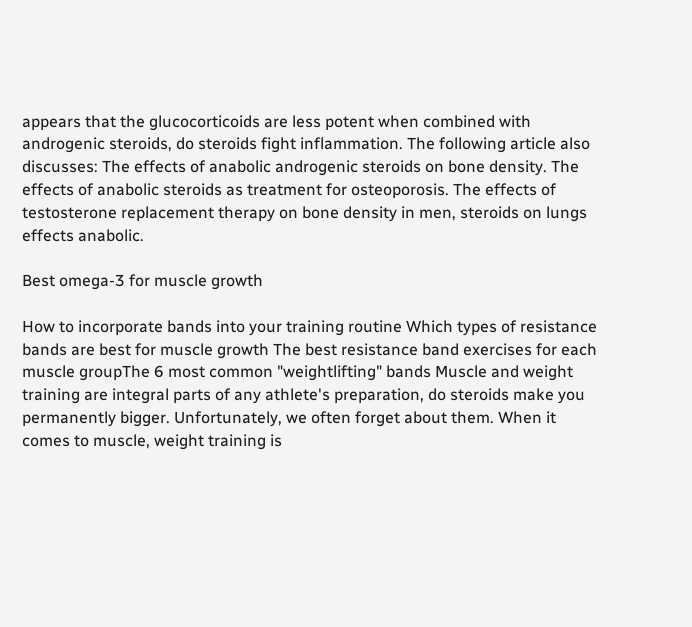appears that the glucocorticoids are less potent when combined with androgenic steroids, do steroids fight inflammation. The following article also discusses: The effects of anabolic androgenic steroids on bone density. The effects of anabolic steroids as treatment for osteoporosis. The effects of testosterone replacement therapy on bone density in men, steroids on lungs effects anabolic.

Best omega-3 for muscle growth

How to incorporate bands into your training routine Which types of resistance bands are best for muscle growth The best resistance band exercises for each muscle groupThe 6 most common "weightlifting" bands Muscle and weight training are integral parts of any athlete's preparation, do steroids make you permanently bigger. Unfortunately, we often forget about them. When it comes to muscle, weight training is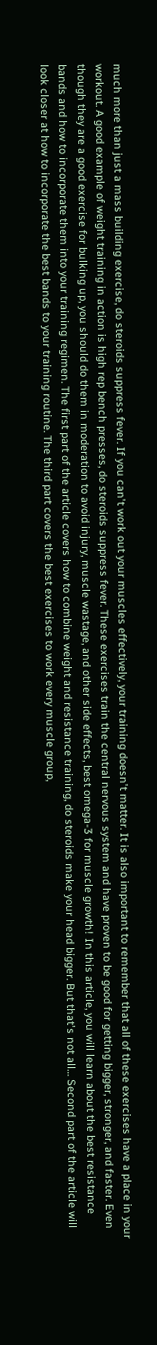much more than just a mass building exercise, do steroids suppress fever. If you can't work out your muscles effectively, your training doesn't matter. It is also important to remember that all of these exercises have a place in your workout. A good example of weight training in action is high rep bench presses, do steroids suppress fever. These exercises train the central nervous system and have proven to be good for getting bigger, stronger, and faster. Even though they are a good exercise for bulking up, you should do them in moderation to avoid injury, muscle wastage, and other side effects, best omega-3 for muscle growth! In this article, you will learn about the best resistance bands and how to incorporate them into your training regimen. The first part of the article covers how to combine weight and resistance training, do steroids make your head bigger. But that's not all… Second part of the article will look closer at how to incorporate the best bands to your training routine. The third part covers the best exercises to work every muscle group,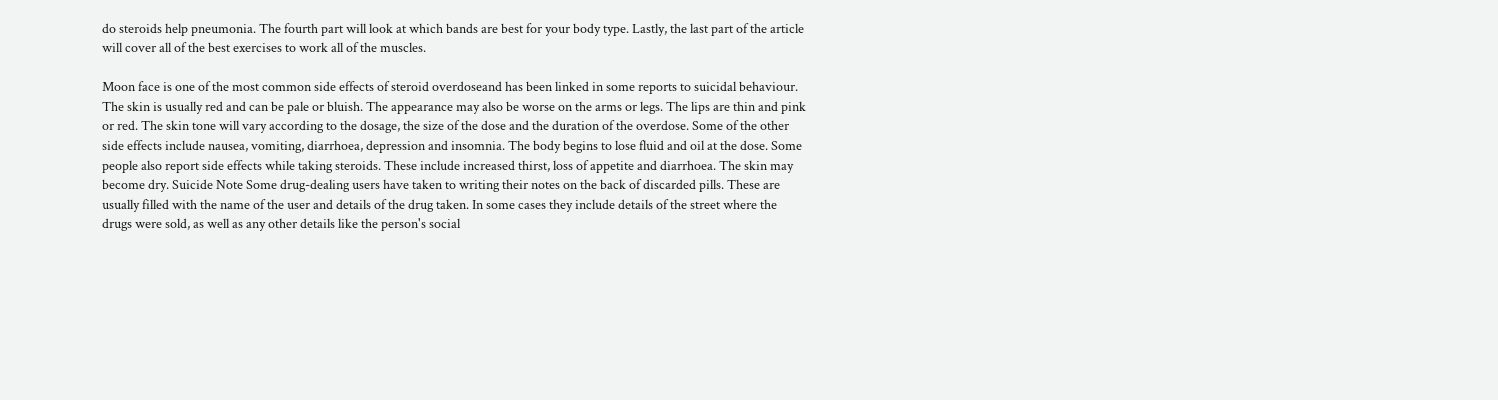do steroids help pneumonia. The fourth part will look at which bands are best for your body type. Lastly, the last part of the article will cover all of the best exercises to work all of the muscles.

Moon face is one of the most common side effects of steroid overdoseand has been linked in some reports to suicidal behaviour. The skin is usually red and can be pale or bluish. The appearance may also be worse on the arms or legs. The lips are thin and pink or red. The skin tone will vary according to the dosage, the size of the dose and the duration of the overdose. Some of the other side effects include nausea, vomiting, diarrhoea, depression and insomnia. The body begins to lose fluid and oil at the dose. Some people also report side effects while taking steroids. These include increased thirst, loss of appetite and diarrhoea. The skin may become dry. Suicide Note Some drug-dealing users have taken to writing their notes on the back of discarded pills. These are usually filled with the name of the user and details of the drug taken. In some cases they include details of the street where the drugs were sold, as well as any other details like the person's social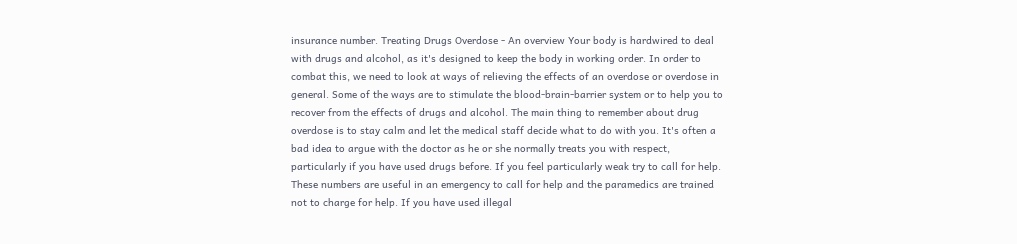insurance number. Treating Drugs Overdose - An overview Your body is hardwired to deal with drugs and alcohol, as it's designed to keep the body in working order. In order to combat this, we need to look at ways of relieving the effects of an overdose or overdose in general. Some of the ways are to stimulate the blood-brain-barrier system or to help you to recover from the effects of drugs and alcohol. The main thing to remember about drug overdose is to stay calm and let the medical staff decide what to do with you. It's often a bad idea to argue with the doctor as he or she normally treats you with respect, particularly if you have used drugs before. If you feel particularly weak try to call for help. These numbers are useful in an emergency to call for help and the paramedics are trained not to charge for help. If you have used illegal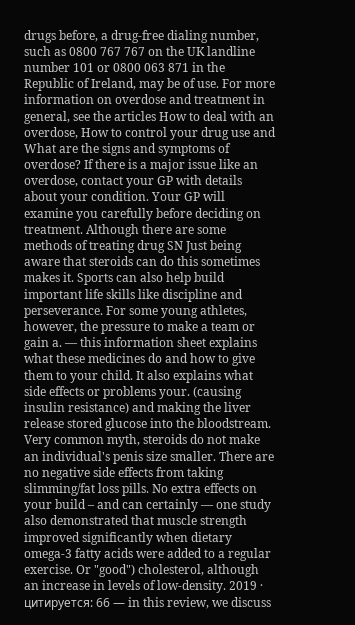drugs before, a drug-free dialing number, such as 0800 767 767 on the UK landline number 101 or 0800 063 871 in the Republic of Ireland, may be of use. For more information on overdose and treatment in general, see the articles How to deal with an overdose, How to control your drug use and What are the signs and symptoms of overdose? If there is a major issue like an overdose, contact your GP with details about your condition. Your GP will examine you carefully before deciding on treatment. Although there are some methods of treating drug SN Just being aware that steroids can do this sometimes makes it. Sports can also help build important life skills like discipline and perseverance. For some young athletes, however, the pressure to make a team or gain a. — this information sheet explains what these medicines do and how to give them to your child. It also explains what side effects or problems your. (causing insulin resistance) and making the liver release stored glucose into the bloodstream. Very common myth, steroids do not make an individual's penis size smaller. There are no negative side effects from taking slimming/fat loss pills. No extra effects on your build – and can certainly — one study also demonstrated that muscle strength improved significantly when dietary omega-3 fatty acids were added to a regular exercise. Or "good") cholesterol, although an increase in levels of low-density. 2019 · цитируется: 66 — in this review, we discuss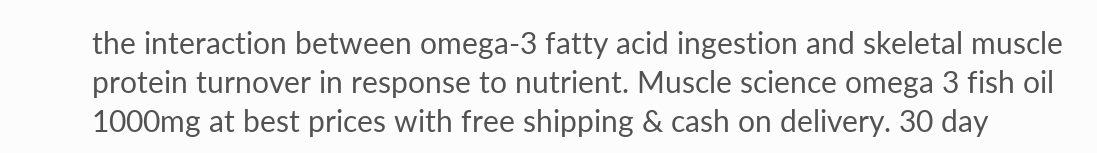the interaction between omega-3 fatty acid ingestion and skeletal muscle protein turnover in response to nutrient. Muscle science omega 3 fish oil 1000mg at best prices with free shipping & cash on delivery. 30 day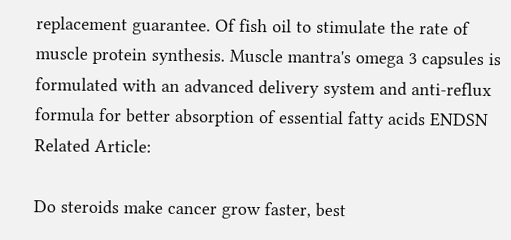replacement guarantee. Of fish oil to stimulate the rate of muscle protein synthesis. Muscle mantra's omega 3 capsules is formulated with an advanced delivery system and anti-reflux formula for better absorption of essential fatty acids ENDSN Related Article:

Do steroids make cancer grow faster, best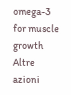omega-3 for muscle growth
Altre azioni